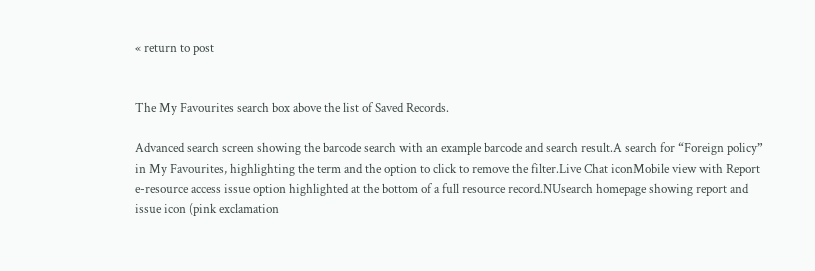« return to post


The My Favourites search box above the list of Saved Records.

Advanced search screen showing the barcode search with an example barcode and search result.A search for “Foreign policy” in My Favourites, highlighting the term and the option to click to remove the filter.Live Chat iconMobile view with Report e-resource access issue option highlighted at the bottom of a full resource record.NUsearch homepage showing report and issue icon (pink exclamation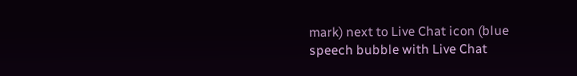mark) next to Live Chat icon (blue speech bubble with Live Chat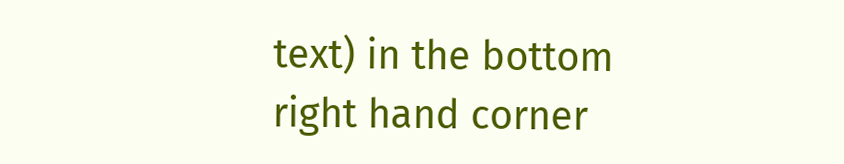text) in the bottom right hand corner